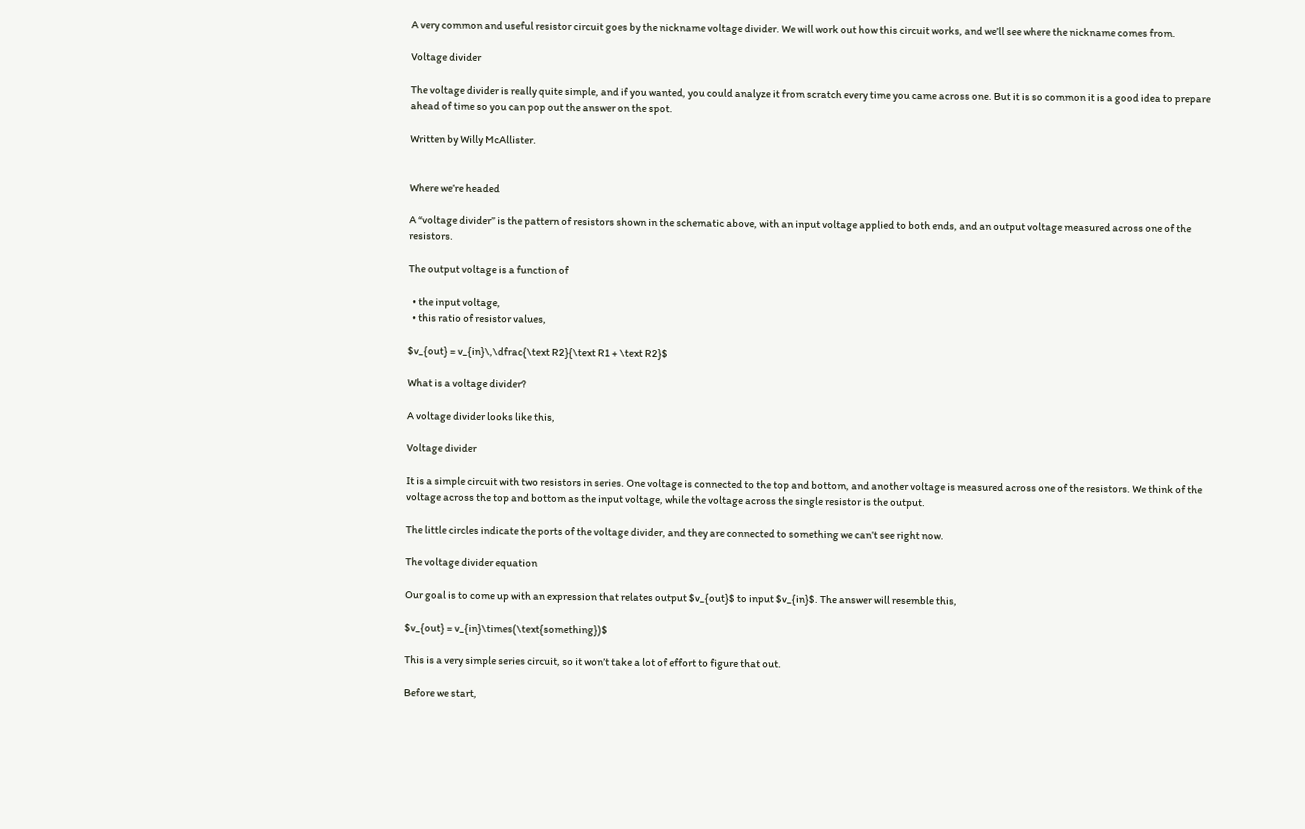A very common and useful resistor circuit goes by the nickname voltage divider. We will work out how this circuit works, and we’ll see where the nickname comes from.

Voltage divider

The voltage divider is really quite simple, and if you wanted, you could analyze it from scratch every time you came across one. But it is so common it is a good idea to prepare ahead of time so you can pop out the answer on the spot.

Written by Willy McAllister.


Where we’re headed

A “voltage divider” is the pattern of resistors shown in the schematic above, with an input voltage applied to both ends, and an output voltage measured across one of the resistors.

The output voltage is a function of

  • the input voltage,
  • this ratio of resistor values,

$v_{out} = v_{in}\,\dfrac{\text R2}{\text R1 + \text R2}$

What is a voltage divider?

A voltage divider looks like this,

Voltage divider

It is a simple circuit with two resistors in series. One voltage is connected to the top and bottom, and another voltage is measured across one of the resistors. We think of the voltage across the top and bottom as the input voltage, while the voltage across the single resistor is the output.

The little circles indicate the ports of the voltage divider, and they are connected to something we can’t see right now.

The voltage divider equation

Our goal is to come up with an expression that relates output $v_{out}$ to input $v_{in}$. The answer will resemble this,

$v_{out} = v_{in}\times(\text{something})$

This is a very simple series circuit, so it won’t take a lot of effort to figure that out.

Before we start,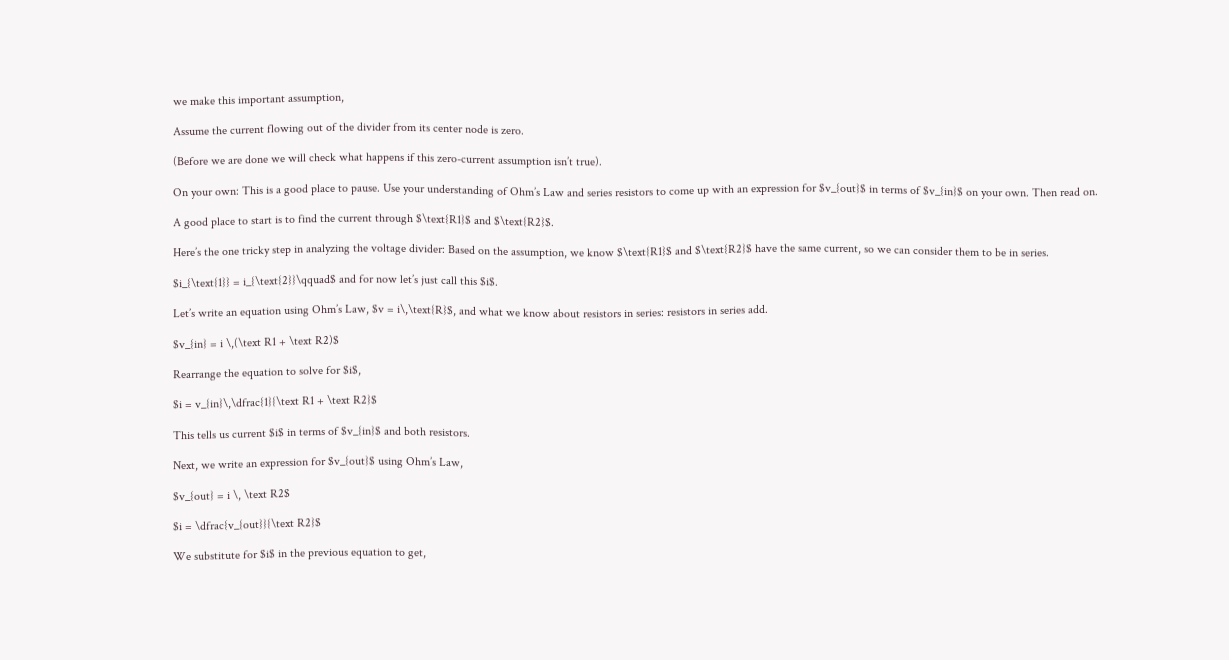we make this important assumption,

Assume the current flowing out of the divider from its center node is zero.

(Before we are done we will check what happens if this zero-current assumption isn’t true).

On your own: This is a good place to pause. Use your understanding of Ohm’s Law and series resistors to come up with an expression for $v_{out}$ in terms of $v_{in}$ on your own. Then read on.

A good place to start is to find the current through $\text{R1}$ and $\text{R2}$.

Here’s the one tricky step in analyzing the voltage divider: Based on the assumption, we know $\text{R1}$ and $\text{R2}$ have the same current, so we can consider them to be in series.

$i_{\text{1}} = i_{\text{2}}\qquad$ and for now let’s just call this $i$.

Let’s write an equation using Ohm’s Law, $v = i\,\text{R}$, and what we know about resistors in series: resistors in series add.

$v_{in} = i \,(\text R1 + \text R2)$

Rearrange the equation to solve for $i$,

$i = v_{in}\,\dfrac{1}{\text R1 + \text R2}$

This tells us current $i$ in terms of $v_{in}$ and both resistors.

Next, we write an expression for $v_{out}$ using Ohm’s Law,

$v_{out} = i \, \text R2$

$i = \dfrac{v_{out}}{\text R2}$

We substitute for $i$ in the previous equation to get,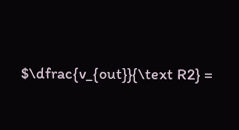$\dfrac{v_{out}}{\text R2} =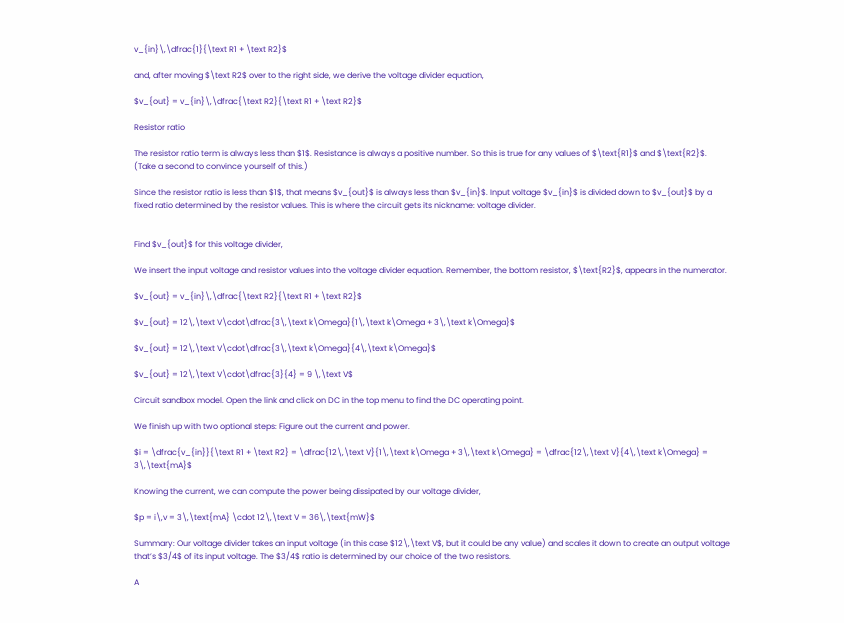v_{in}\,\dfrac{1}{\text R1 + \text R2}$

and, after moving $\text R2$ over to the right side, we derive the voltage divider equation,

$v_{out} = v_{in}\,\dfrac{\text R2}{\text R1 + \text R2}$

Resistor ratio

The resistor ratio term is always less than $1$. Resistance is always a positive number. So this is true for any values of $\text{R1}$ and $\text{R2}$. (Take a second to convince yourself of this.)

Since the resistor ratio is less than $1$, that means $v_{out}$ is always less than $v_{in}$. Input voltage $v_{in}$ is divided down to $v_{out}$ by a fixed ratio determined by the resistor values. This is where the circuit gets its nickname: voltage divider.


Find $v_{out}$ for this voltage divider,

We insert the input voltage and resistor values into the voltage divider equation. Remember, the bottom resistor, $\text{R2}$, appears in the numerator.

$v_{out} = v_{in}\,\dfrac{\text R2}{\text R1 + \text R2}$

$v_{out} = 12\,\text V\cdot\dfrac{3\,\text k\Omega}{1\,\text k\Omega + 3\,\text k\Omega}$

$v_{out} = 12\,\text V\cdot\dfrac{3\,\text k\Omega}{4\,\text k\Omega}$

$v_{out} = 12\,\text V\cdot\dfrac{3}{4} = 9 \,\text V$

Circuit sandbox model. Open the link and click on DC in the top menu to find the DC operating point.

We finish up with two optional steps: Figure out the current and power.

$i = \dfrac{v_{in}}{\text R1 + \text R2} = \dfrac{12\,\text V}{1\,\text k\Omega + 3\,\text k\Omega} = \dfrac{12\,\text V}{4\,\text k\Omega} = 3\,\text{mA}$

Knowing the current, we can compute the power being dissipated by our voltage divider,

$p = i\,v = 3\,\text{mA} \cdot 12\,\text V = 36\,\text{mW}$

Summary: Our voltage divider takes an input voltage (in this case $12\,\text V$, but it could be any value) and scales it down to create an output voltage that’s $3/4$ of its input voltage. The $3/4$ ratio is determined by our choice of the two resistors.

A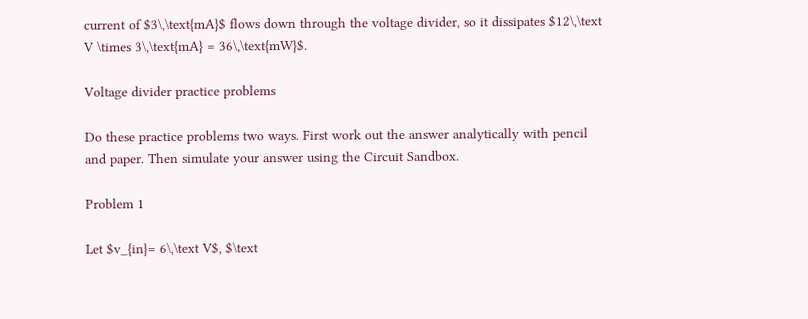current of $3\,\text{mA}$ flows down through the voltage divider, so it dissipates $12\,\text V \times 3\,\text{mA} = 36\,\text{mW}$.

Voltage divider practice problems

Do these practice problems two ways. First work out the answer analytically with pencil and paper. Then simulate your answer using the Circuit Sandbox.

Problem 1

Let $v_{in}= 6\,\text V$, $\text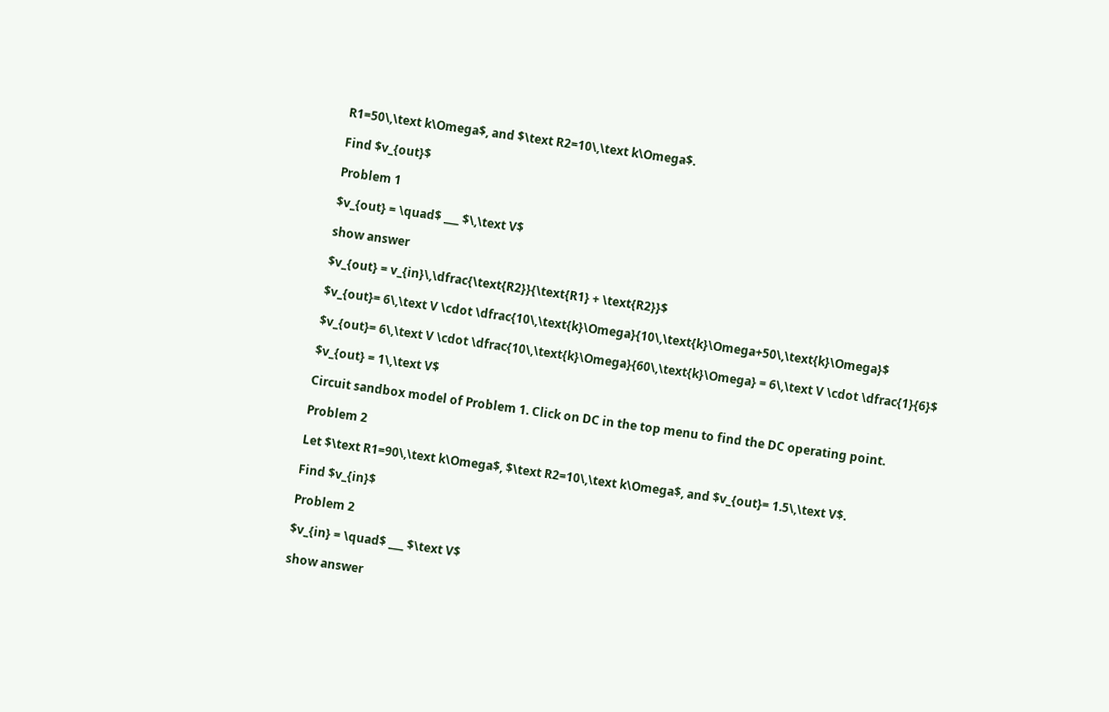R1=50\,\text k\Omega$, and $\text R2=10\,\text k\Omega$.

Find $v_{out}$

Problem 1

$v_{out} = \quad$ ___ $\,\text V$

show answer

$v_{out} = v_{in}\,\dfrac{\text{R2}}{\text{R1} + \text{R2}}$

$v_{out}= 6\,\text V \cdot \dfrac{10\,\text{k}\Omega}{10\,\text{k}\Omega+50\,\text{k}\Omega}$

$v_{out}= 6\,\text V \cdot \dfrac{10\,\text{k}\Omega}{60\,\text{k}\Omega} = 6\,\text V \cdot \dfrac{1}{6}$

$v_{out} = 1\,\text V$

Circuit sandbox model of Problem 1. Click on DC in the top menu to find the DC operating point.

Problem 2

Let $\text R1=90\,\text k\Omega$, $\text R2=10\,\text k\Omega$, and $v_{out}= 1.5\,\text V$.

Find $v_{in}$

Problem 2

$v_{in} = \quad$ ___ $\text V$

show answer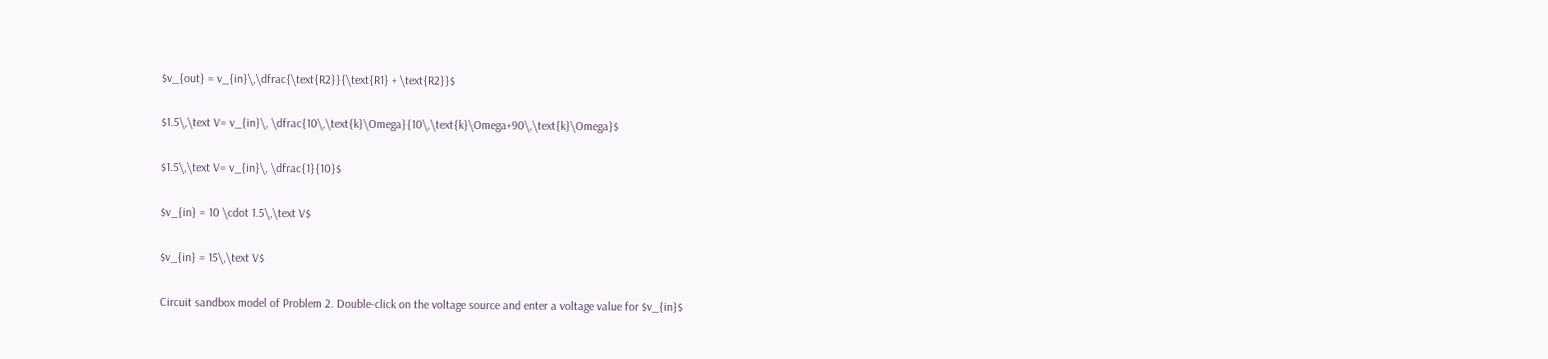$v_{out} = v_{in}\,\dfrac{\text{R2}}{\text{R1} + \text{R2}}$

$1.5\,\text V= v_{in}\, \dfrac{10\,\text{k}\Omega}{10\,\text{k}\Omega+90\,\text{k}\Omega}$

$1.5\,\text V= v_{in}\, \dfrac{1}{10}$

$v_{in} = 10 \cdot 1.5\,\text V$

$v_{in} = 15\,\text V$

Circuit sandbox model of Problem 2. Double-click on the voltage source and enter a voltage value for $v_{in}$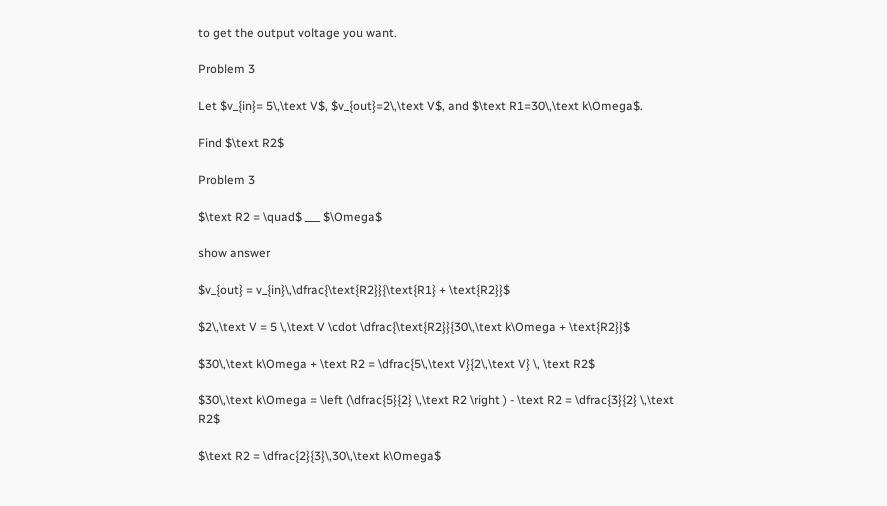to get the output voltage you want.

Problem 3

Let $v_{in}= 5\,\text V$, $v_{out}=2\,\text V$, and $\text R1=30\,\text k\Omega$.

Find $\text R2$

Problem 3

$\text R2 = \quad$ ___ $\Omega$

show answer

$v_{out} = v_{in}\,\dfrac{\text{R2}}{\text{R1} + \text{R2}}$

$2\,\text V = 5 \,\text V \cdot \dfrac{\text{R2}}{30\,\text k\Omega + \text{R2}}$

$30\,\text k\Omega + \text R2 = \dfrac{5\,\text V}{2\,\text V} \, \text R2$

$30\,\text k\Omega = \left (\dfrac{5}{2} \,\text R2 \right ) - \text R2 = \dfrac{3}{2} \,\text R2$

$\text R2 = \dfrac{2}{3}\,30\,\text k\Omega$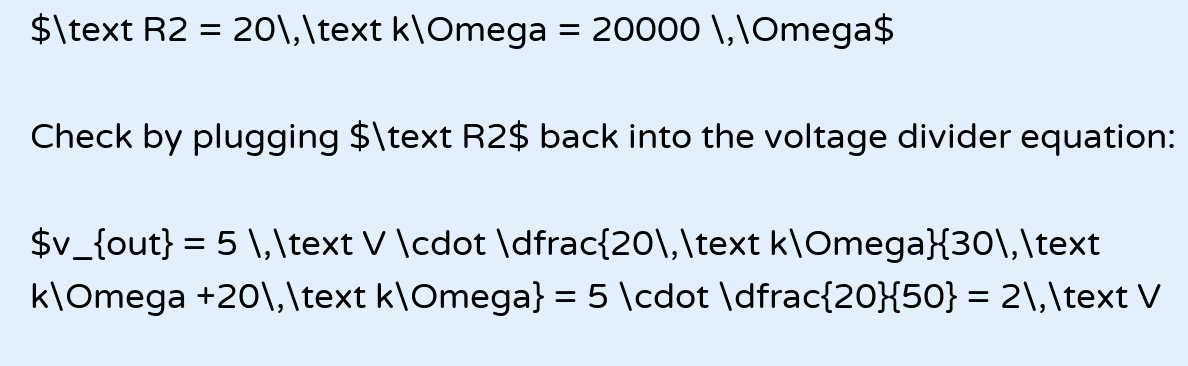$\text R2 = 20\,\text k\Omega = 20000 \,\Omega$

Check by plugging $\text R2$ back into the voltage divider equation:

$v_{out} = 5 \,\text V \cdot \dfrac{20\,\text k\Omega}{30\,\text k\Omega +20\,\text k\Omega} = 5 \cdot \dfrac{20}{50} = 2\,\text V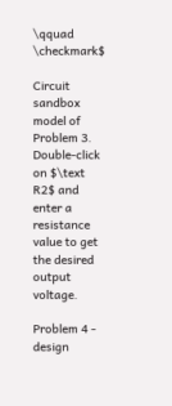\qquad \checkmark$

Circuit sandbox model of Problem 3. Double-click on $\text R2$ and enter a resistance value to get the desired output voltage.

Problem 4 - design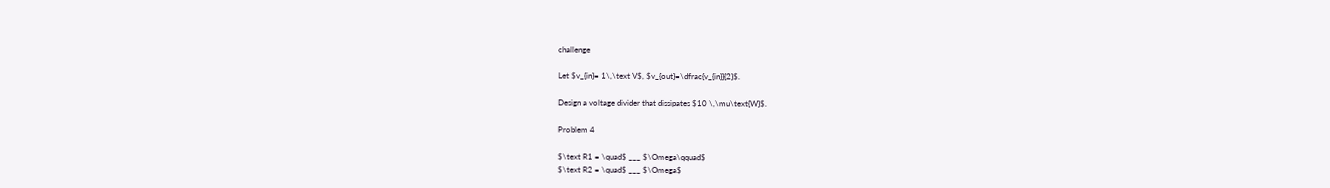challenge

Let $v_{in}= 1\,\text V$, $v_{out}=\dfrac{v_{in}}{2}$.

Design a voltage divider that dissipates $10 \,\mu\text{W}$.

Problem 4

$\text R1 = \quad$ ___ $\Omega\qquad$
$\text R2 = \quad$ ___ $\Omega$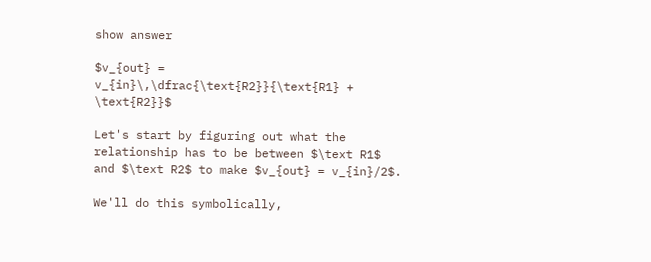show answer

$v_{out} = v_{in}\,\dfrac{\text{R2}}{\text{R1} + \text{R2}}$

Let's start by figuring out what the relationship has to be between $\text R1$ and $\text R2$ to make $v_{out} = v_{in}/2$.

We'll do this symbolically,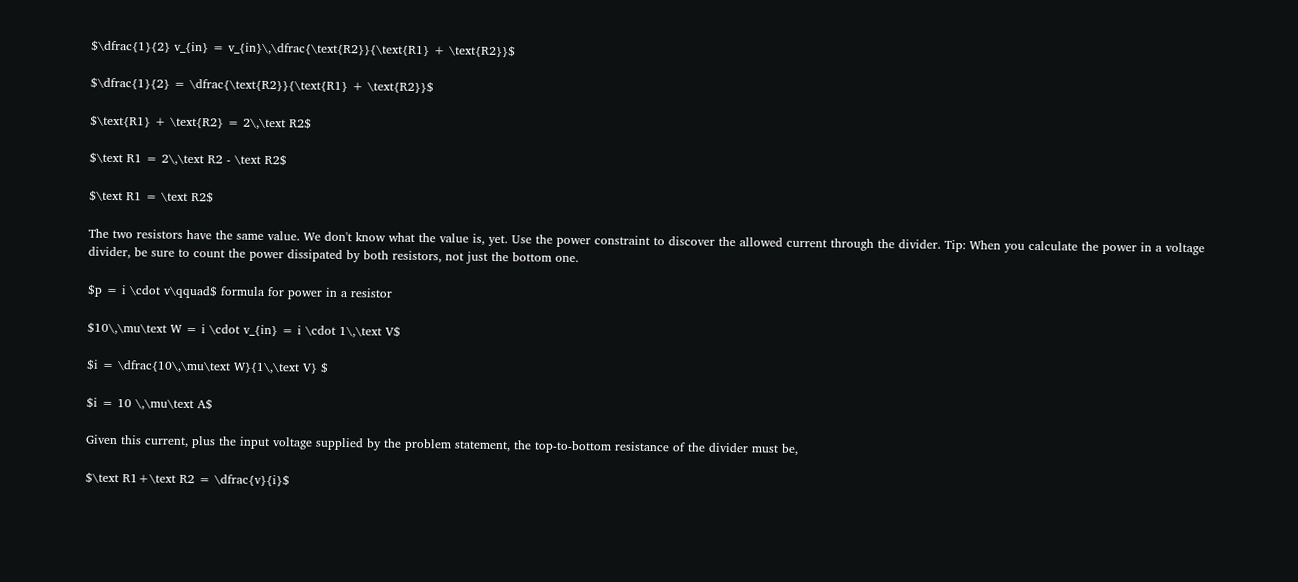$\dfrac{1}{2} v_{in} = v_{in}\,\dfrac{\text{R2}}{\text{R1} + \text{R2}}$

$\dfrac{1}{2} = \dfrac{\text{R2}}{\text{R1} + \text{R2}}$

$\text{R1} + \text{R2} = 2\,\text R2$

$\text R1 = 2\,\text R2 - \text R2$

$\text R1 = \text R2$

The two resistors have the same value. We don't know what the value is, yet. Use the power constraint to discover the allowed current through the divider. Tip: When you calculate the power in a voltage divider, be sure to count the power dissipated by both resistors, not just the bottom one.

$p = i \cdot v\qquad$ formula for power in a resistor

$10\,\mu\text W = i \cdot v_{in} = i \cdot 1\,\text V$

$i = \dfrac{10\,\mu\text W}{1\,\text V} $

$i = 10 \,\mu\text A$

Given this current, plus the input voltage supplied by the problem statement, the top-to-bottom resistance of the divider must be,

$\text R1+\text R2 = \dfrac{v}{i}$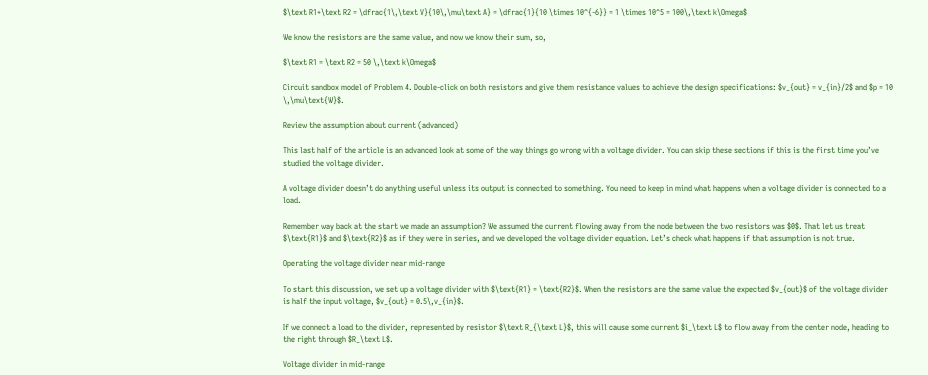$\text R1+\text R2 = \dfrac{1\,\text V}{10\,\mu\text A} = \dfrac{1}{10 \times 10^{-6}} = 1 \times 10^5 = 100\,\text k\Omega$

We know the resistors are the same value, and now we know their sum, so,

$\text R1 = \text R2 = 50 \,\text k\Omega$

Circuit sandbox model of Problem 4. Double-click on both resistors and give them resistance values to achieve the design specifications: $v_{out} = v_{in}/2$ and $p = 10 \,\mu\text{W}$.

Review the assumption about current (advanced)

This last half of the article is an advanced look at some of the way things go wrong with a voltage divider. You can skip these sections if this is the first time you’ve studied the voltage divider.

A voltage divider doesn’t do anything useful unless its output is connected to something. You need to keep in mind what happens when a voltage divider is connected to a load.

Remember way back at the start we made an assumption? We assumed the current flowing away from the node between the two resistors was $0$. That let us treat $\text{R1}$ and $\text{R2}$ as if they were in series, and we developed the voltage divider equation. Let’s check what happens if that assumption is not true.

Operating the voltage divider near mid-range

To start this discussion, we set up a voltage divider with $\text{R1} = \text{R2}$. When the resistors are the same value the expected $v_{out}$ of the voltage divider is half the input voltage, $v_{out} = 0.5\,v_{in}$.

If we connect a load to the divider, represented by resistor $\text R_{\text L}$, this will cause some current $i_\text L$ to flow away from the center node, heading to the right through $R_\text L$.

Voltage divider in mid-range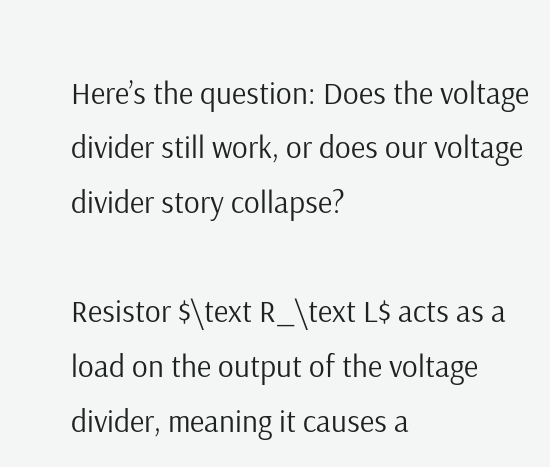Here’s the question: Does the voltage divider still work, or does our voltage divider story collapse?

Resistor $\text R_\text L$ acts as a load on the output of the voltage divider, meaning it causes a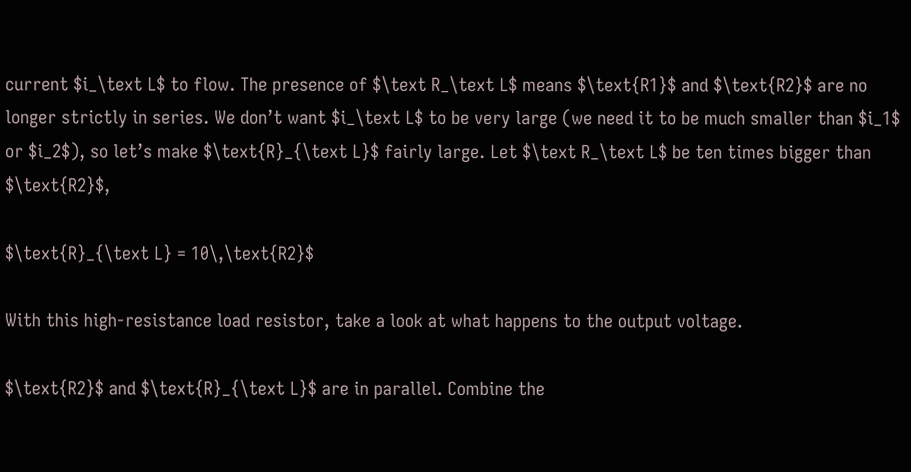current $i_\text L$ to flow. The presence of $\text R_\text L$ means $\text{R1}$ and $\text{R2}$ are no longer strictly in series. We don’t want $i_\text L$ to be very large (we need it to be much smaller than $i_1$ or $i_2$), so let’s make $\text{R}_{\text L}$ fairly large. Let $\text R_\text L$ be ten times bigger than $\text{R2}$,

$\text{R}_{\text L} = 10\,\text{R2}$

With this high-resistance load resistor, take a look at what happens to the output voltage.

$\text{R2}$ and $\text{R}_{\text L}$ are in parallel. Combine the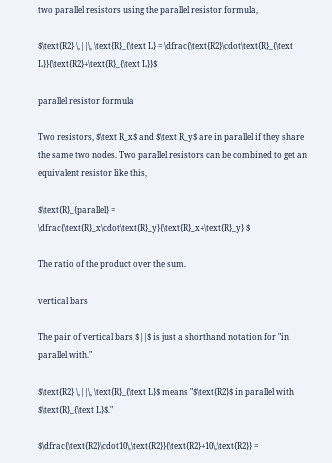two parallel resistors using the parallel resistor formula,

$\text{R2} \,||\, \text{R}_{\text L} = \dfrac{\text{R2}\cdot\text{R}_{\text L}}{\text{R2}+\text{R}_{\text L}}$

parallel resistor formula

Two resistors, $\text R_x$ and $\text R_y$ are in parallel if they share the same two nodes. Two parallel resistors can be combined to get an equivalent resistor like this,

$\text{R}_{parallel} = \dfrac{\text{R}_x\cdot\text{R}_y}{\text{R}_x+\text{R}_y} $

The ratio of the product over the sum.

vertical bars

The pair of vertical bars $||$ is just a shorthand notation for "in parallel with."

$\text{R2} \,||\, \text{R}_{\text L}$ means "$\text{R2}$ in parallel with $\text{R}_{\text L}$."

$\dfrac{\text{R2}\cdot10\,\text{R2}}{\text{R2}+10\,\text{R2}} =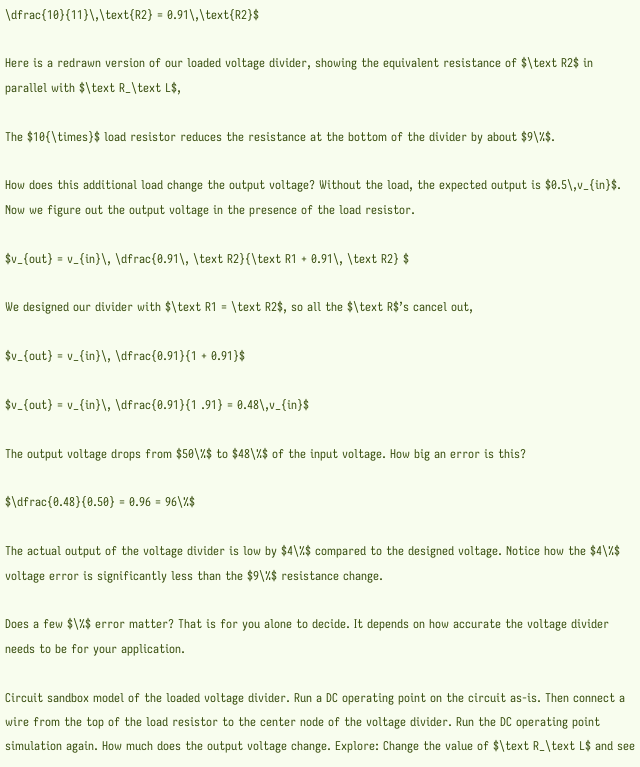\dfrac{10}{11}\,\text{R2} = 0.91\,\text{R2}$

Here is a redrawn version of our loaded voltage divider, showing the equivalent resistance of $\text R2$ in parallel with $\text R_\text L$,

The $10{\times}$ load resistor reduces the resistance at the bottom of the divider by about $9\%$.

How does this additional load change the output voltage? Without the load, the expected output is $0.5\,v_{in}$. Now we figure out the output voltage in the presence of the load resistor.

$v_{out} = v_{in}\, \dfrac{0.91\, \text R2}{\text R1 + 0.91\, \text R2} $

We designed our divider with $\text R1 = \text R2$, so all the $\text R$’s cancel out,

$v_{out} = v_{in}\, \dfrac{0.91}{1 + 0.91}$

$v_{out} = v_{in}\, \dfrac{0.91}{1 .91} = 0.48\,v_{in}$

The output voltage drops from $50\%$ to $48\%$ of the input voltage. How big an error is this?

$\dfrac{0.48}{0.50} = 0.96 = 96\%$

The actual output of the voltage divider is low by $4\%$ compared to the designed voltage. Notice how the $4\%$ voltage error is significantly less than the $9\%$ resistance change.

Does a few $\%$ error matter? That is for you alone to decide. It depends on how accurate the voltage divider needs to be for your application.

Circuit sandbox model of the loaded voltage divider. Run a DC operating point on the circuit as-is. Then connect a wire from the top of the load resistor to the center node of the voltage divider. Run the DC operating point simulation again. How much does the output voltage change. Explore: Change the value of $\text R_\text L$ and see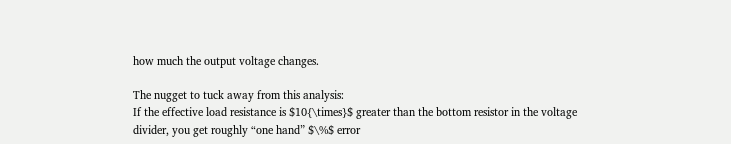how much the output voltage changes.

The nugget to tuck away from this analysis:
If the effective load resistance is $10{\times}$ greater than the bottom resistor in the voltage divider, you get roughly “one hand” $\%$ error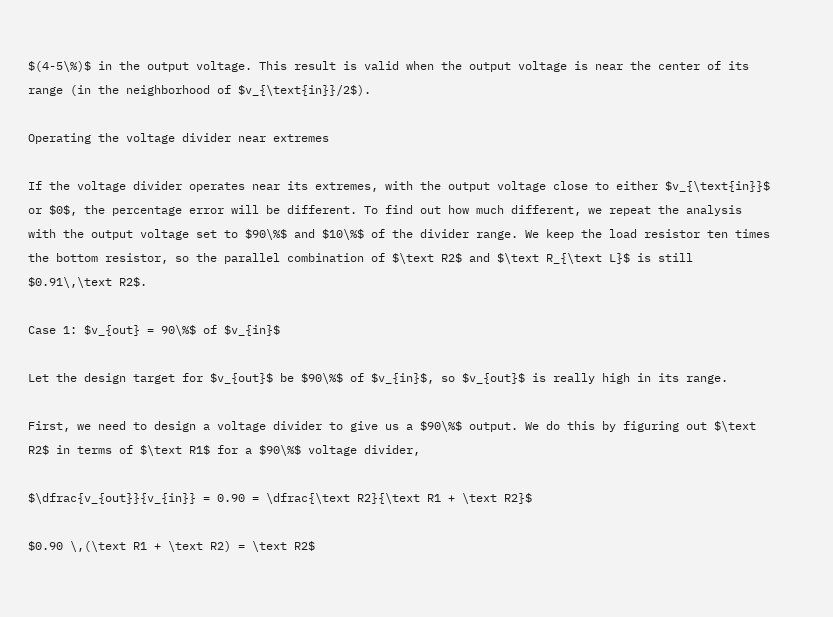$(4-5\%)$ in the output voltage. This result is valid when the output voltage is near the center of its range (in the neighborhood of $v_{\text{in}}/2$).

Operating the voltage divider near extremes

If the voltage divider operates near its extremes, with the output voltage close to either $v_{\text{in}}$ or $0$, the percentage error will be different. To find out how much different, we repeat the analysis with the output voltage set to $90\%$ and $10\%$ of the divider range. We keep the load resistor ten times the bottom resistor, so the parallel combination of $\text R2$ and $\text R_{\text L}$ is still $0.91\,\text R2$.

Case 1: $v_{out} = 90\%$ of $v_{in}$

Let the design target for $v_{out}$ be $90\%$ of $v_{in}$, so $v_{out}$ is really high in its range.

First, we need to design a voltage divider to give us a $90\%$ output. We do this by figuring out $\text R2$ in terms of $\text R1$ for a $90\%$ voltage divider,

$\dfrac{v_{out}}{v_{in}} = 0.90 = \dfrac{\text R2}{\text R1 + \text R2}$

$0.90 \,(\text R1 + \text R2) = \text R2$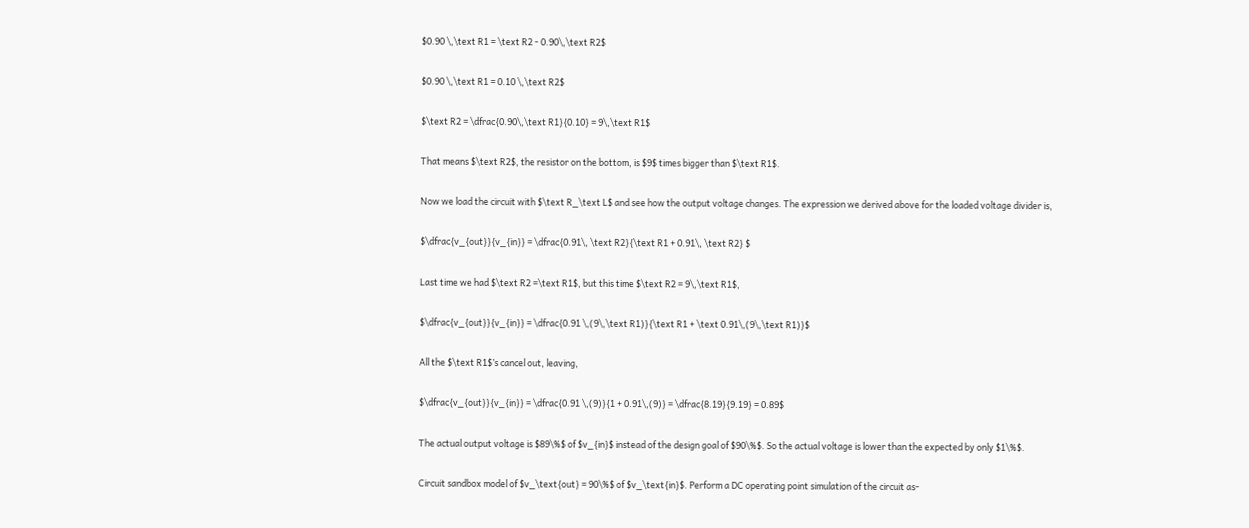$0.90 \,\text R1 = \text R2 - 0.90\,\text R2$

$0.90 \,\text R1 = 0.10 \,\text R2$

$\text R2 = \dfrac{0.90\,\text R1}{0.10} = 9\,\text R1$

That means $\text R2$, the resistor on the bottom, is $9$ times bigger than $\text R1$.

Now we load the circuit with $\text R_\text L$ and see how the output voltage changes. The expression we derived above for the loaded voltage divider is,

$\dfrac{v_{out}}{v_{in}} = \dfrac{0.91\, \text R2}{\text R1 + 0.91\, \text R2} $

Last time we had $\text R2 =\text R1$, but this time $\text R2 = 9\,\text R1$,

$\dfrac{v_{out}}{v_{in}} = \dfrac{0.91 \,(9\,\text R1)}{\text R1 + \text 0.91\,(9\,\text R1)}$

All the $\text R1$’s cancel out, leaving,

$\dfrac{v_{out}}{v_{in}} = \dfrac{0.91 \,(9)}{1 + 0.91\,(9)} = \dfrac{8.19}{9.19} = 0.89$

The actual output voltage is $89\%$ of $v_{in}$ instead of the design goal of $90\%$. So the actual voltage is lower than the expected by only $1\%$.

Circuit sandbox model of $v_\text{out} = 90\%$ of $v_\text{in}$. Perform a DC operating point simulation of the circuit as-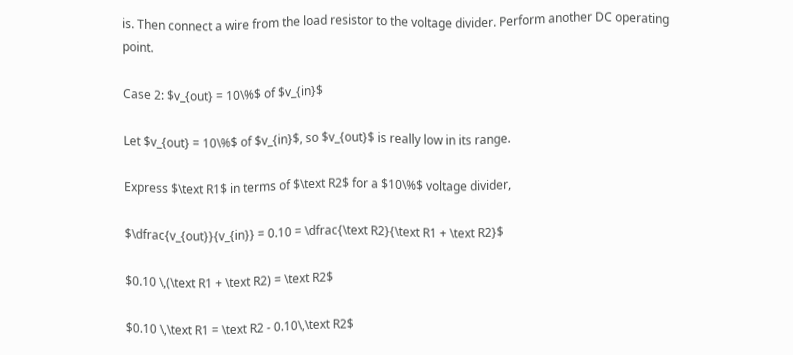is. Then connect a wire from the load resistor to the voltage divider. Perform another DC operating point.

Case 2: $v_{out} = 10\%$ of $v_{in}$

Let $v_{out} = 10\%$ of $v_{in}$, so $v_{out}$ is really low in its range.

Express $\text R1$ in terms of $\text R2$ for a $10\%$ voltage divider,

$\dfrac{v_{out}}{v_{in}} = 0.10 = \dfrac{\text R2}{\text R1 + \text R2}$

$0.10 \,(\text R1 + \text R2) = \text R2$

$0.10 \,\text R1 = \text R2 - 0.10\,\text R2$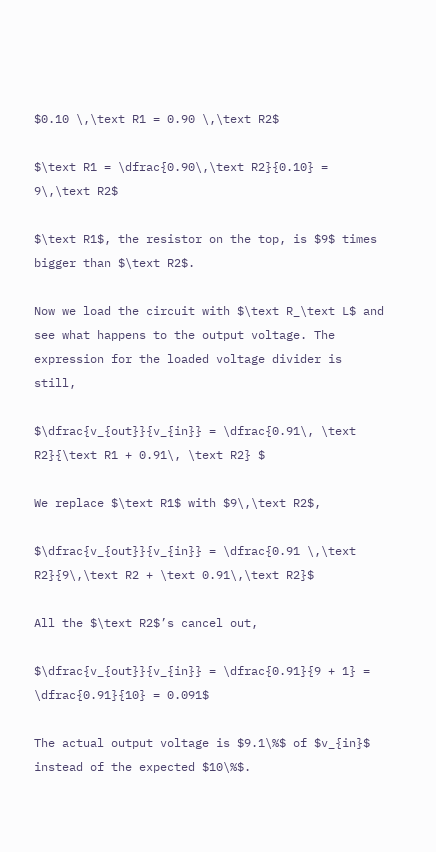$0.10 \,\text R1 = 0.90 \,\text R2$

$\text R1 = \dfrac{0.90\,\text R2}{0.10} = 9\,\text R2$

$\text R1$, the resistor on the top, is $9$ times bigger than $\text R2$.

Now we load the circuit with $\text R_\text L$ and see what happens to the output voltage. The expression for the loaded voltage divider is still,

$\dfrac{v_{out}}{v_{in}} = \dfrac{0.91\, \text R2}{\text R1 + 0.91\, \text R2} $

We replace $\text R1$ with $9\,\text R2$,

$\dfrac{v_{out}}{v_{in}} = \dfrac{0.91 \,\text R2}{9\,\text R2 + \text 0.91\,\text R2}$

All the $\text R2$’s cancel out,

$\dfrac{v_{out}}{v_{in}} = \dfrac{0.91}{9 + 1} = \dfrac{0.91}{10} = 0.091$

The actual output voltage is $9.1\%$ of $v_{in}$ instead of the expected $10\%$.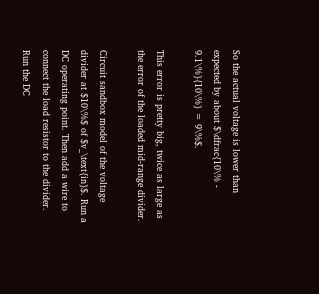So the actual voltage is lower than expected by about $\dfrac{10\% - 9.1\%}{10\%} = 9\%$.

This error is pretty big, twice as large as the error of the loaded mid-range divider.

Circuit sandbox model of the voltage divider at $10\%$ of $v_\text{in}$. Run a DC operating point. Then add a wire to connect the load resistor to the divider. Run the DC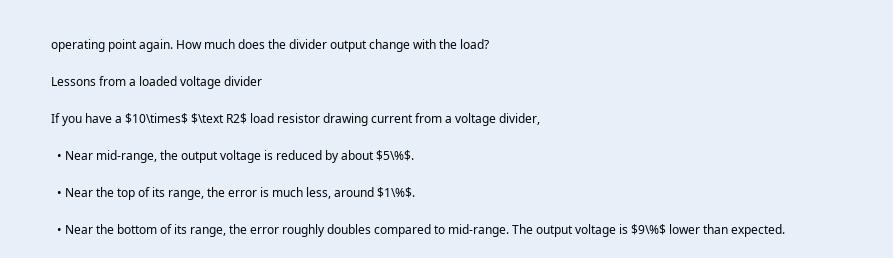operating point again. How much does the divider output change with the load?

Lessons from a loaded voltage divider

If you have a $10\times$ $\text R2$ load resistor drawing current from a voltage divider,

  • Near mid-range, the output voltage is reduced by about $5\%$.

  • Near the top of its range, the error is much less, around $1\%$.

  • Near the bottom of its range, the error roughly doubles compared to mid-range. The output voltage is $9\%$ lower than expected.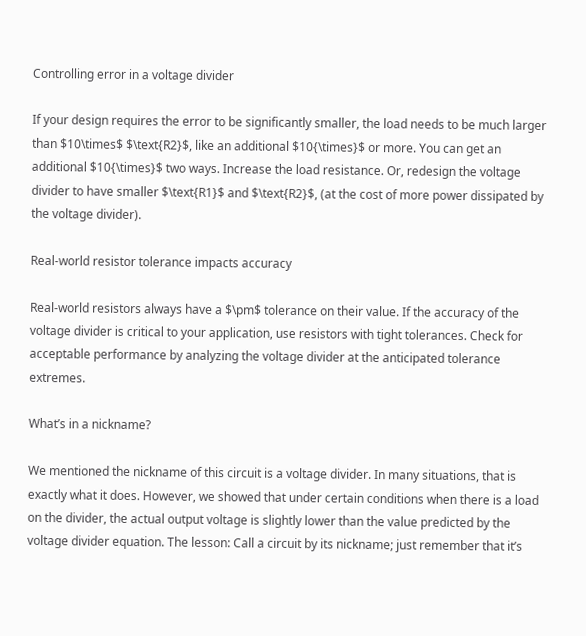Controlling error in a voltage divider

If your design requires the error to be significantly smaller, the load needs to be much larger than $10\times$ $\text{R2}$, like an additional $10{\times}$ or more. You can get an additional $10{\times}$ two ways. Increase the load resistance. Or, redesign the voltage divider to have smaller $\text{R1}$ and $\text{R2}$, (at the cost of more power dissipated by the voltage divider).

Real-world resistor tolerance impacts accuracy

Real-world resistors always have a $\pm$ tolerance on their value. If the accuracy of the voltage divider is critical to your application, use resistors with tight tolerances. Check for acceptable performance by analyzing the voltage divider at the anticipated tolerance extremes.

What’s in a nickname?

We mentioned the nickname of this circuit is a voltage divider. In many situations, that is exactly what it does. However, we showed that under certain conditions when there is a load on the divider, the actual output voltage is slightly lower than the value predicted by the voltage divider equation. The lesson: Call a circuit by its nickname; just remember that it’s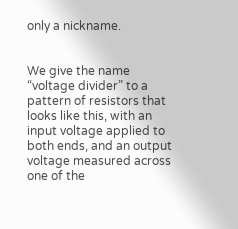only a nickname.


We give the name “voltage divider” to a pattern of resistors that looks like this, with an input voltage applied to both ends, and an output voltage measured across one of the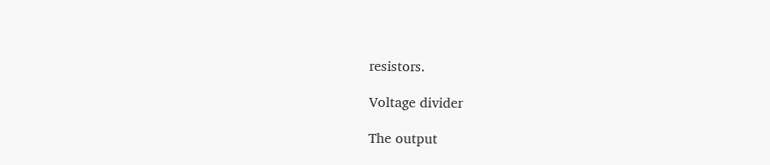resistors.

Voltage divider

The output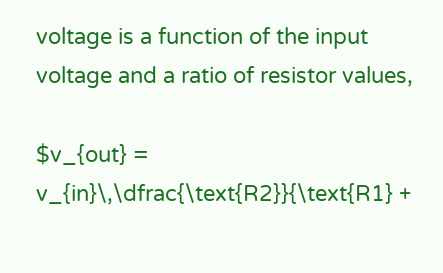voltage is a function of the input voltage and a ratio of resistor values,

$v_{out} = v_{in}\,\dfrac{\text{R2}}{\text{R1} +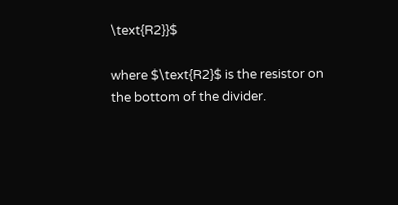\text{R2}}$

where $\text{R2}$ is the resistor on the bottom of the divider.